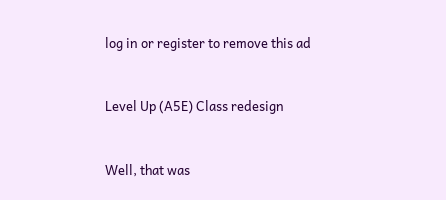log in or register to remove this ad


Level Up (A5E) Class redesign


Well, that was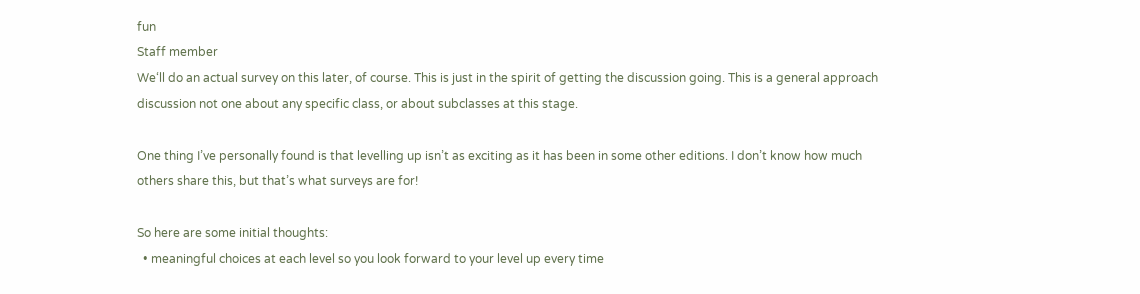fun
Staff member
We‘ll do an actual survey on this later, of course. This is just in the spirit of getting the discussion going. This is a general approach discussion not one about any specific class, or about subclasses at this stage.

One thing I’ve personally found is that levelling up isn’t as exciting as it has been in some other editions. I don’t know how much others share this, but that’s what surveys are for!

So here are some initial thoughts:
  • meaningful choices at each level so you look forward to your level up every time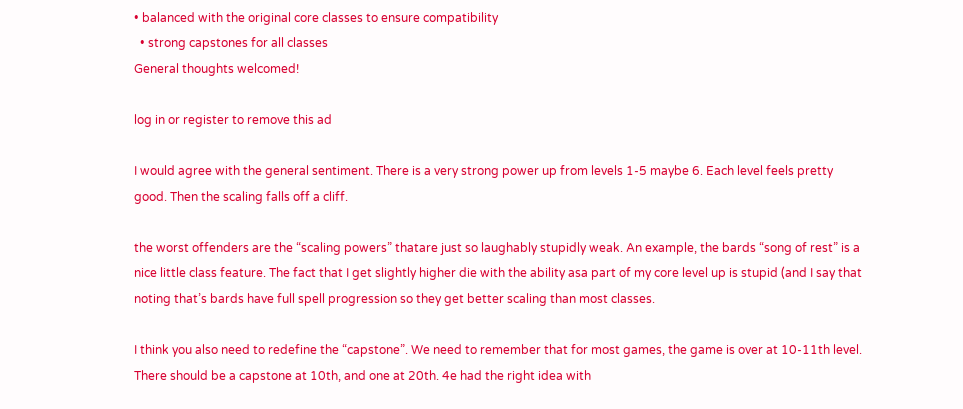• balanced with the original core classes to ensure compatibility
  • strong capstones for all classes
General thoughts welcomed!

log in or register to remove this ad

I would agree with the general sentiment. There is a very strong power up from levels 1-5 maybe 6. Each level feels pretty good. Then the scaling falls off a cliff.

the worst offenders are the “scaling powers” thatare just so laughably stupidly weak. An example, the bards “song of rest” is a nice little class feature. The fact that I get slightly higher die with the ability asa part of my core level up is stupid (and I say that noting that’s bards have full spell progression so they get better scaling than most classes.

I think you also need to redefine the “capstone”. We need to remember that for most games, the game is over at 10-11th level. There should be a capstone at 10th, and one at 20th. 4e had the right idea with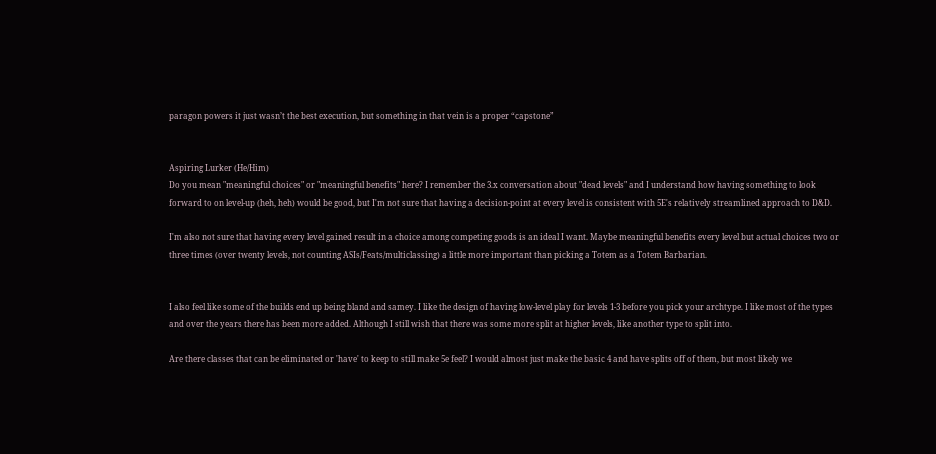paragon powers it just wasn’t the best execution, but something in that vein is a proper “capstone”


Aspiring Lurker (He/Him)
Do you mean "meaningful choices" or "meaningful benefits" here? I remember the 3.x conversation about "dead levels" and I understand how having something to look forward to on level-up (heh, heh) would be good, but I'm not sure that having a decision-point at every level is consistent with 5E's relatively streamlined approach to D&D.

I'm also not sure that having every level gained result in a choice among competing goods is an ideal I want. Maybe meaningful benefits every level but actual choices two or three times (over twenty levels, not counting ASIs/Feats/multiclassing) a little more important than picking a Totem as a Totem Barbarian.


I also feel like some of the builds end up being bland and samey. I like the design of having low-level play for levels 1-3 before you pick your archtype. I like most of the types and over the years there has been more added. Although I still wish that there was some more split at higher levels, like another type to split into.

Are there classes that can be eliminated or 'have' to keep to still make 5e feel? I would almost just make the basic 4 and have splits off of them, but most likely we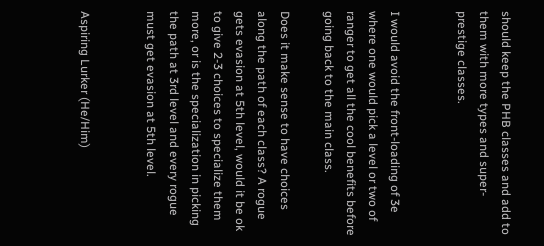should keep the PHB classes and add to them with more types and super-prestige classes.


I would avoid the front-loading of 3e where one would pick a level or two of ranger to get all the cool benefits before going back to the main class.

Does it make sense to have choices along the path of each class? A rogue gets evasion at 5th level, would it be ok to give 2-3 choices to specialize them more, or is the specialization in picking the path at 3rd level and every rogue must get evasion at 5th level.


Aspiring Lurker (He/Him)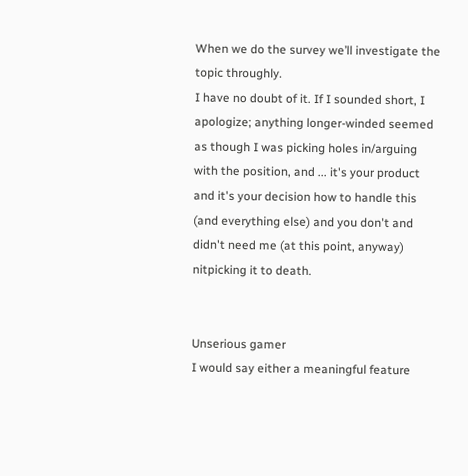When we do the survey we’ll investigate the topic throughly.
I have no doubt of it. If I sounded short, I apologize; anything longer-winded seemed as though I was picking holes in/arguing with the position, and ... it's your product and it's your decision how to handle this (and everything else) and you don't and didn't need me (at this point, anyway) nitpicking it to death.


Unserious gamer
I would say either a meaningful feature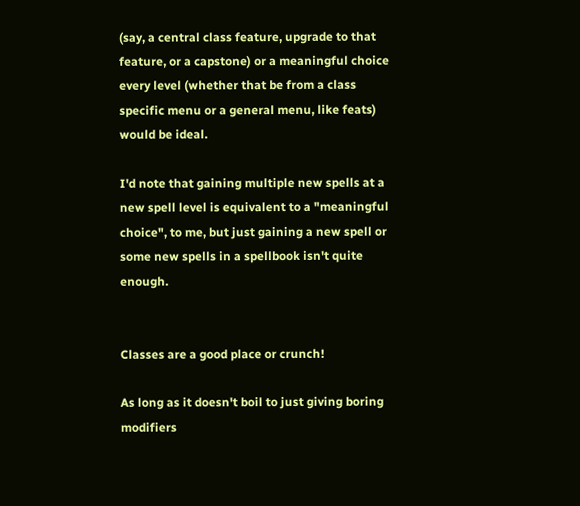(say, a central class feature, upgrade to that feature, or a capstone) or a meaningful choice every level (whether that be from a class specific menu or a general menu, like feats) would be ideal.

I'd note that gaining multiple new spells at a new spell level is equivalent to a "meaningful choice", to me, but just gaining a new spell or some new spells in a spellbook isn't quite enough.


Classes are a good place or crunch!

As long as it doesn't boil to just giving boring modifiers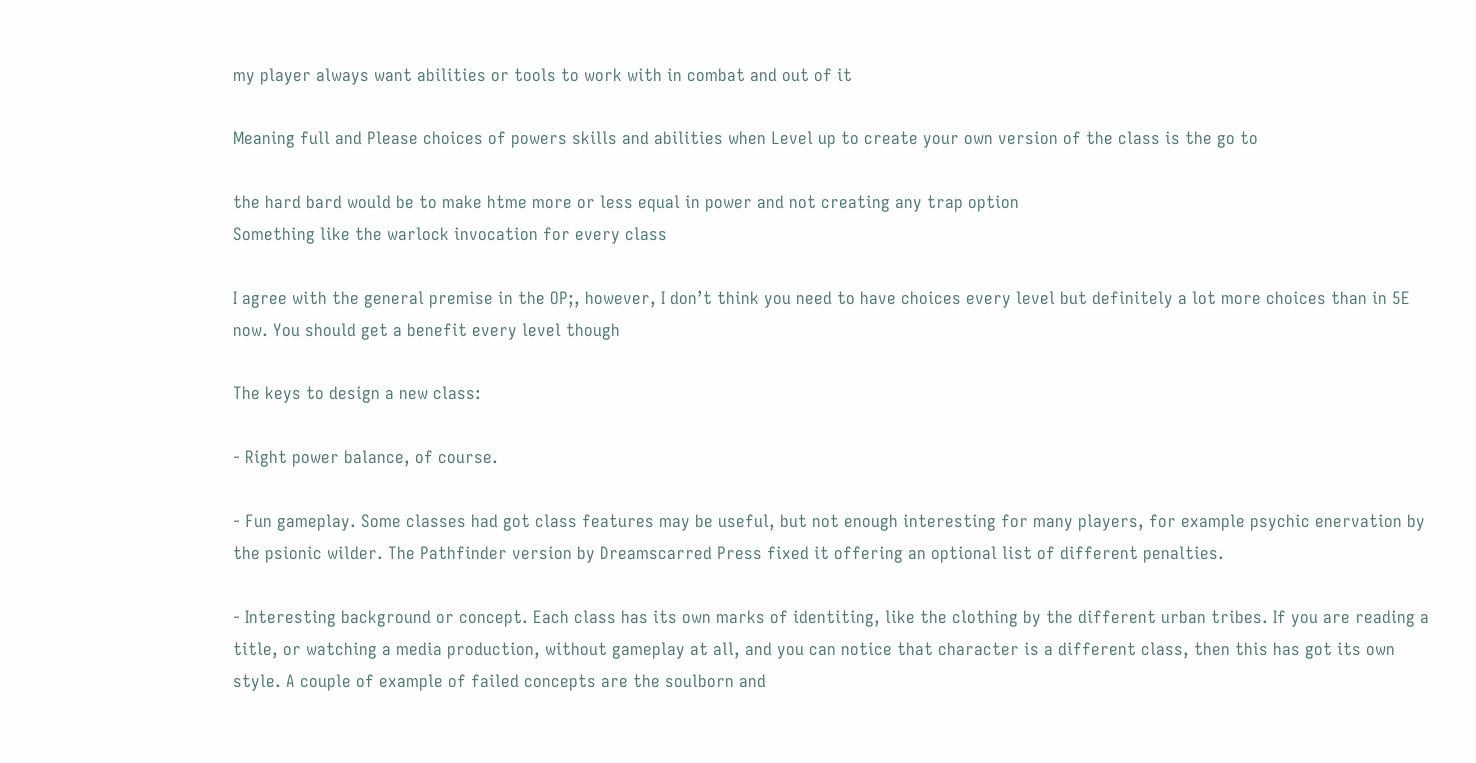my player always want abilities or tools to work with in combat and out of it

Meaning full and Please choices of powers skills and abilities when Level up to create your own version of the class is the go to

the hard bard would be to make htme more or less equal in power and not creating any trap option
Something like the warlock invocation for every class

I agree with the general premise in the OP;, however, I don’t think you need to have choices every level but definitely a lot more choices than in 5E now. You should get a benefit every level though

The keys to design a new class:

- Right power balance, of course.

- Fun gameplay. Some classes had got class features may be useful, but not enough interesting for many players, for example psychic enervation by the psionic wilder. The Pathfinder version by Dreamscarred Press fixed it offering an optional list of different penalties.

- Interesting background or concept. Each class has its own marks of identiting, like the clothing by the different urban tribes. If you are reading a title, or watching a media production, without gameplay at all, and you can notice that character is a different class, then this has got its own style. A couple of example of failed concepts are the soulborn and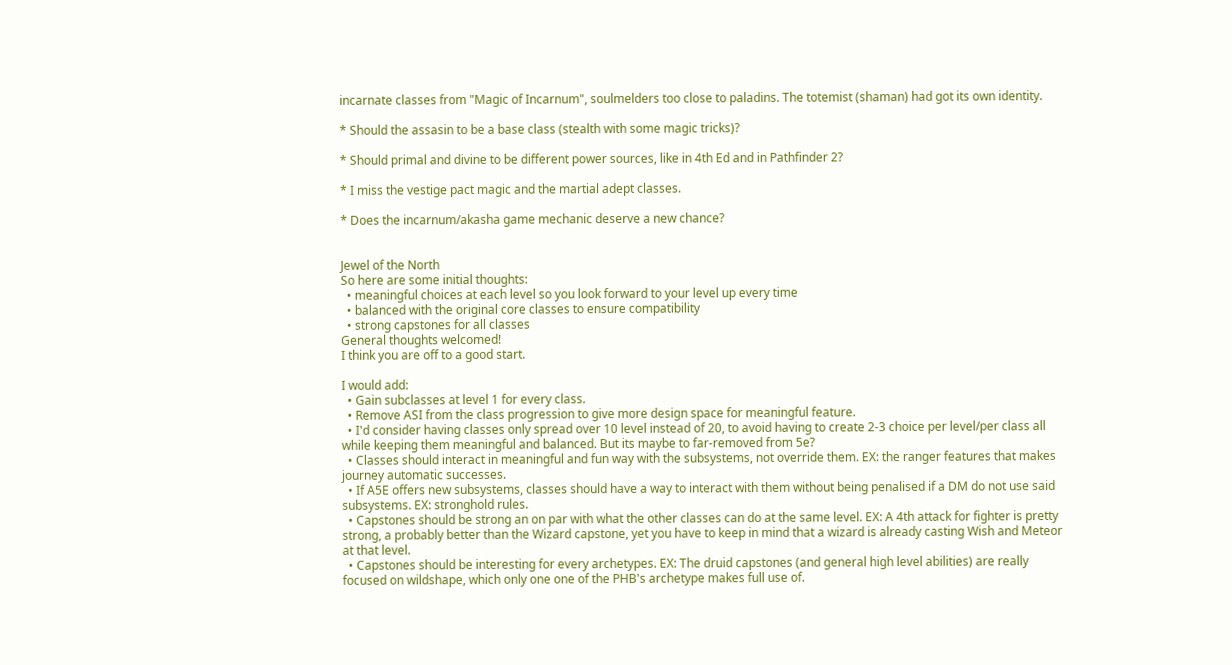incarnate classes from "Magic of Incarnum", soulmelders too close to paladins. The totemist (shaman) had got its own identity.

* Should the assasin to be a base class (stealth with some magic tricks)?

* Should primal and divine to be different power sources, like in 4th Ed and in Pathfinder 2?

* I miss the vestige pact magic and the martial adept classes.

* Does the incarnum/akasha game mechanic deserve a new chance?


Jewel of the North
So here are some initial thoughts:
  • meaningful choices at each level so you look forward to your level up every time
  • balanced with the original core classes to ensure compatibility
  • strong capstones for all classes
General thoughts welcomed!
I think you are off to a good start.

I would add:
  • Gain subclasses at level 1 for every class.
  • Remove ASI from the class progression to give more design space for meaningful feature.
  • I'd consider having classes only spread over 10 level instead of 20, to avoid having to create 2-3 choice per level/per class all while keeping them meaningful and balanced. But its maybe to far-removed from 5e?
  • Classes should interact in meaningful and fun way with the subsystems, not override them. EX: the ranger features that makes journey automatic successes.
  • If A5E offers new subsystems, classes should have a way to interact with them without being penalised if a DM do not use said subsystems. EX: stronghold rules.
  • Capstones should be strong an on par with what the other classes can do at the same level. EX: A 4th attack for fighter is pretty strong, a probably better than the Wizard capstone, yet you have to keep in mind that a wizard is already casting Wish and Meteor at that level.
  • Capstones should be interesting for every archetypes. EX: The druid capstones (and general high level abilities) are really focused on wildshape, which only one one of the PHB's archetype makes full use of.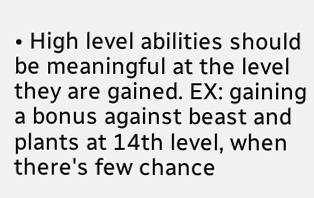• High level abilities should be meaningful at the level they are gained. EX: gaining a bonus against beast and plants at 14th level, when there's few chance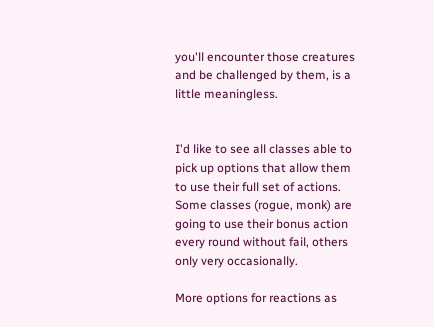you'll encounter those creatures and be challenged by them, is a little meaningless.


I'd like to see all classes able to pick up options that allow them to use their full set of actions. Some classes (rogue, monk) are going to use their bonus action every round without fail, others only very occasionally.

More options for reactions as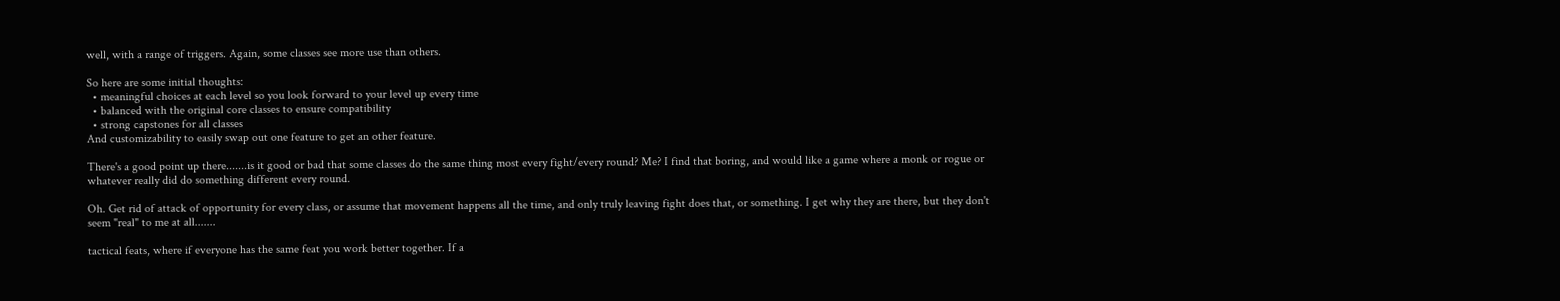well, with a range of triggers. Again, some classes see more use than others.

So here are some initial thoughts:
  • meaningful choices at each level so you look forward to your level up every time
  • balanced with the original core classes to ensure compatibility
  • strong capstones for all classes
And customizability to easily swap out one feature to get an other feature.

There's a good point up there.......is it good or bad that some classes do the same thing most every fight/every round? Me? I find that boring, and would like a game where a monk or rogue or whatever really did do something different every round.

Oh. Get rid of attack of opportunity for every class, or assume that movement happens all the time, and only truly leaving fight does that, or something. I get why they are there, but they don't seem "real" to me at all.......

tactical feats, where if everyone has the same feat you work better together. If a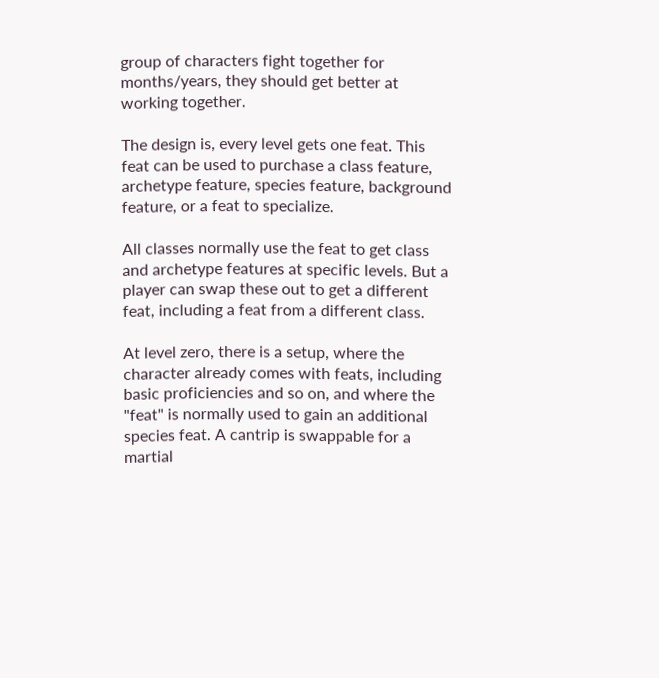group of characters fight together for months/years, they should get better at working together.

The design is, every level gets one feat. This feat can be used to purchase a class feature, archetype feature, species feature, background feature, or a feat to specialize.

All classes normally use the feat to get class and archetype features at specific levels. But a player can swap these out to get a different feat, including a feat from a different class.

At level zero, there is a setup, where the character already comes with feats, including basic proficiencies and so on, and where the "feat" is normally used to gain an additional species feat. A cantrip is swappable for a martial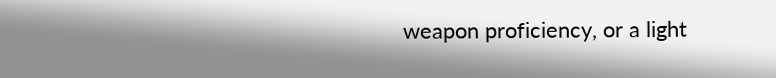weapon proficiency, or a light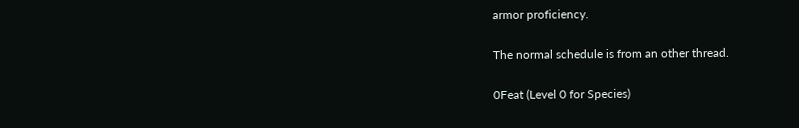armor proficiency.

The normal schedule is from an other thread.

0Feat (Level 0 for Species)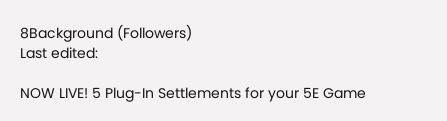8Background (Followers)
Last edited:

NOW LIVE! 5 Plug-In Settlements for your 5E Game